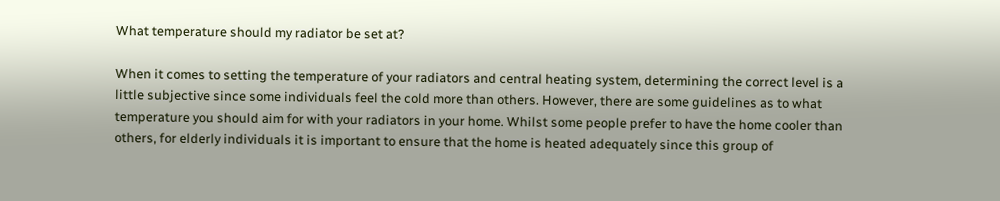What temperature should my radiator be set at?

When it comes to setting the temperature of your radiators and central heating system, determining the correct level is a little subjective since some individuals feel the cold more than others. However, there are some guidelines as to what temperature you should aim for with your radiators in your home. Whilst some people prefer to have the home cooler than others, for elderly individuals it is important to ensure that the home is heated adequately since this group of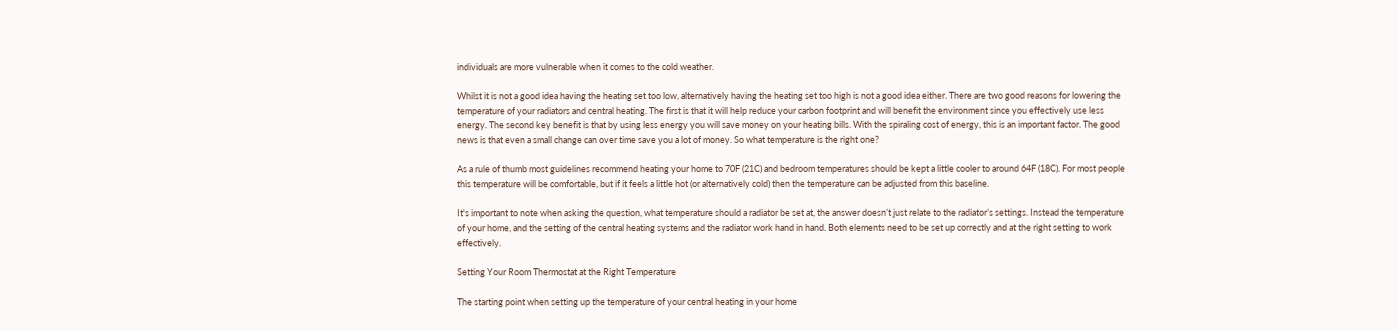individuals are more vulnerable when it comes to the cold weather.

Whilst it is not a good idea having the heating set too low, alternatively having the heating set too high is not a good idea either. There are two good reasons for lowering the temperature of your radiators and central heating. The first is that it will help reduce your carbon footprint and will benefit the environment since you effectively use less energy. The second key benefit is that by using less energy you will save money on your heating bills. With the spiraling cost of energy, this is an important factor. The good news is that even a small change can over time save you a lot of money. So what temperature is the right one?

As a rule of thumb most guidelines recommend heating your home to 70F (21C) and bedroom temperatures should be kept a little cooler to around 64F (18C). For most people this temperature will be comfortable, but if it feels a little hot (or alternatively cold) then the temperature can be adjusted from this baseline.

It's important to note when asking the question, what temperature should a radiator be set at, the answer doesn’t just relate to the radiator’s settings. Instead the temperature of your home, and the setting of the central heating systems and the radiator work hand in hand. Both elements need to be set up correctly and at the right setting to work effectively.

Setting Your Room Thermostat at the Right Temperature

The starting point when setting up the temperature of your central heating in your home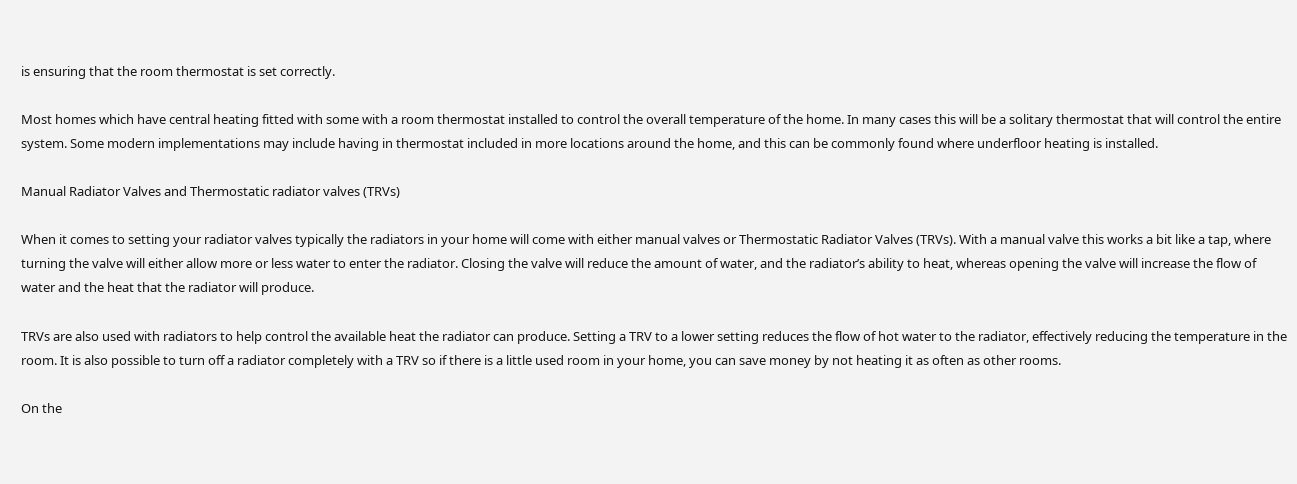is ensuring that the room thermostat is set correctly.

Most homes which have central heating fitted with some with a room thermostat installed to control the overall temperature of the home. In many cases this will be a solitary thermostat that will control the entire system. Some modern implementations may include having in thermostat included in more locations around the home, and this can be commonly found where underfloor heating is installed.

Manual Radiator Valves and Thermostatic radiator valves (TRVs)

When it comes to setting your radiator valves typically the radiators in your home will come with either manual valves or Thermostatic Radiator Valves (TRVs). With a manual valve this works a bit like a tap, where turning the valve will either allow more or less water to enter the radiator. Closing the valve will reduce the amount of water, and the radiator’s ability to heat, whereas opening the valve will increase the flow of water and the heat that the radiator will produce.

TRVs are also used with radiators to help control the available heat the radiator can produce. Setting a TRV to a lower setting reduces the flow of hot water to the radiator, effectively reducing the temperature in the room. It is also possible to turn off a radiator completely with a TRV so if there is a little used room in your home, you can save money by not heating it as often as other rooms.

On the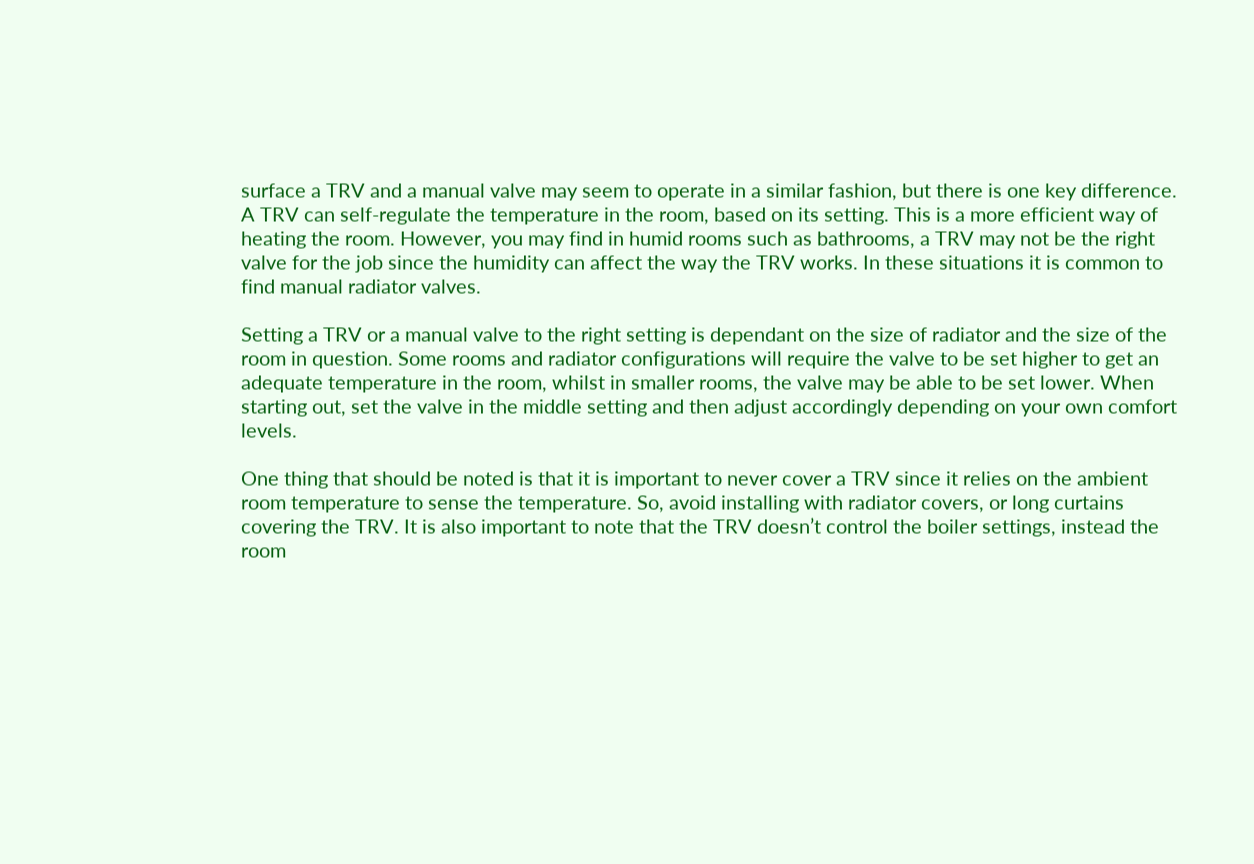surface a TRV and a manual valve may seem to operate in a similar fashion, but there is one key difference. A TRV can self-regulate the temperature in the room, based on its setting. This is a more efficient way of heating the room. However, you may find in humid rooms such as bathrooms, a TRV may not be the right valve for the job since the humidity can affect the way the TRV works. In these situations it is common to find manual radiator valves.

Setting a TRV or a manual valve to the right setting is dependant on the size of radiator and the size of the room in question. Some rooms and radiator configurations will require the valve to be set higher to get an adequate temperature in the room, whilst in smaller rooms, the valve may be able to be set lower. When starting out, set the valve in the middle setting and then adjust accordingly depending on your own comfort levels.

One thing that should be noted is that it is important to never cover a TRV since it relies on the ambient room temperature to sense the temperature. So, avoid installing with radiator covers, or long curtains covering the TRV. It is also important to note that the TRV doesn’t control the boiler settings, instead the room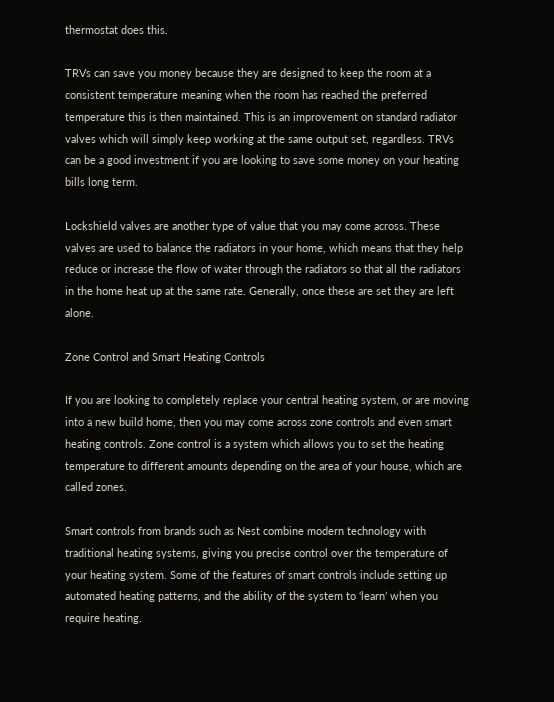thermostat does this.

TRVs can save you money because they are designed to keep the room at a consistent temperature meaning when the room has reached the preferred temperature this is then maintained. This is an improvement on standard radiator valves which will simply keep working at the same output set, regardless. TRVs can be a good investment if you are looking to save some money on your heating bills long term.

Lockshield valves are another type of value that you may come across. These valves are used to balance the radiators in your home, which means that they help reduce or increase the flow of water through the radiators so that all the radiators in the home heat up at the same rate. Generally, once these are set they are left alone.

Zone Control and Smart Heating Controls

If you are looking to completely replace your central heating system, or are moving into a new build home, then you may come across zone controls and even smart heating controls. Zone control is a system which allows you to set the heating temperature to different amounts depending on the area of your house, which are called zones.

Smart controls from brands such as Nest combine modern technology with traditional heating systems, giving you precise control over the temperature of your heating system. Some of the features of smart controls include setting up automated heating patterns, and the ability of the system to ‘learn’ when you require heating.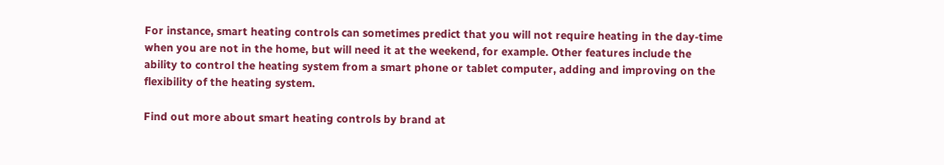For instance, smart heating controls can sometimes predict that you will not require heating in the day-time when you are not in the home, but will need it at the weekend, for example. Other features include the ability to control the heating system from a smart phone or tablet computer, adding and improving on the flexibility of the heating system.

Find out more about smart heating controls by brand at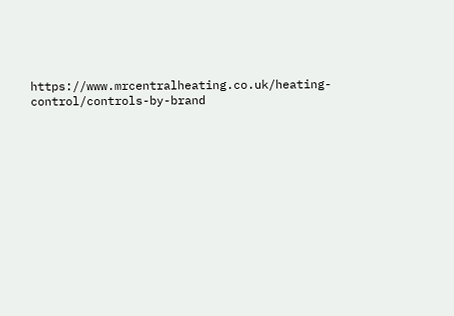https://www.mrcentralheating.co.uk/heating-control/controls-by-brand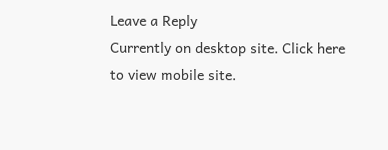Leave a Reply
Currently on desktop site. Click here to view mobile site.